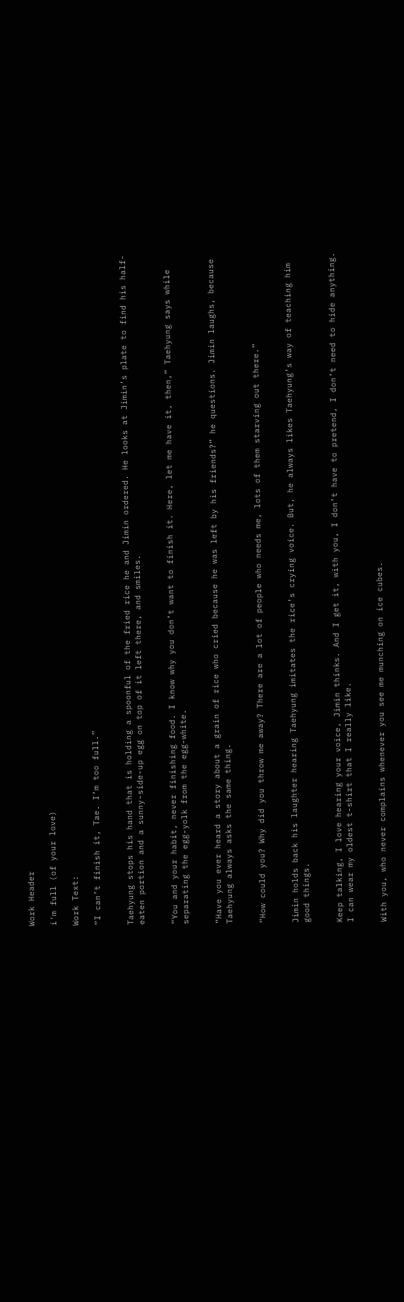Work Header

i'm full (of your love)

Work Text:

“I can’t finish it, Tae. I’m too full.”


Taehyung stops his hand that is holding a spoonful of the fried rice he and Jimin ordered. He looks at Jimin’s plate to find his half-eaten portion and a sunny-side-up egg on top of it left there, and smiles.


“You and your habit, never finishing food. I know why you don’t want to finish it. Here, let me have it, then,” Taehyung says while separating the egg-yolk from the egg-white.


“Have you ever heard a story about a grain of rice who cried because he was left by his friends?” he questions. Jimin laughs, because Taehyung always asks the same thing.


“How could you? Why did you throw me away? There are a lot of people who needs me, lots of them starving out there.”


Jimin holds back his laughter hearing Taehyung imitates the rice’s crying voice. But, he always likes Taehyung’s way of teaching him good things.


Keep talking, I love hearing your voice, Jimin thinks. And I get it, with you, I don’t have to pretend, I don’t need to hide anything. I can wear my oldest t-shirt that I really like.


With you, who never complains whenever you see me munching on ice cubes.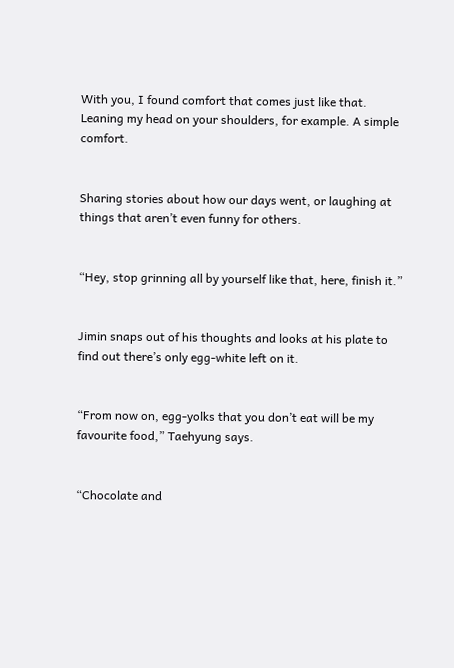With you, I found comfort that comes just like that. Leaning my head on your shoulders, for example. A simple comfort.


Sharing stories about how our days went, or laughing at things that aren’t even funny for others.


“Hey, stop grinning all by yourself like that, here, finish it.”


Jimin snaps out of his thoughts and looks at his plate to find out there’s only egg-white left on it.


“From now on, egg-yolks that you don’t eat will be my favourite food,” Taehyung says.


“Chocolate and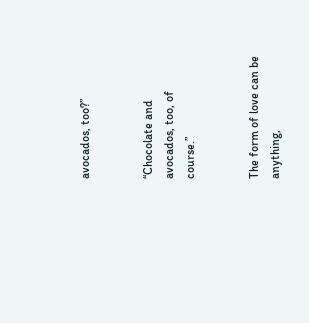avocados, too?”


“Chocolate and avocados, too, of course.”


The form of love can be anything,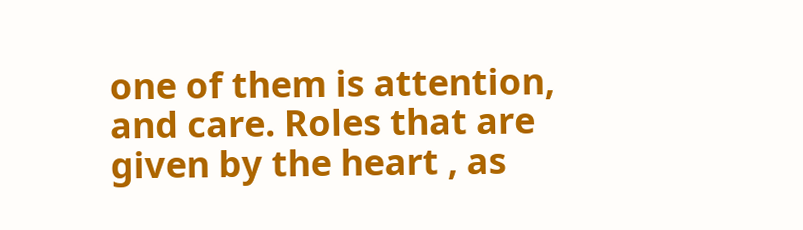one of them is attention, and care. Roles that are given by the heart , as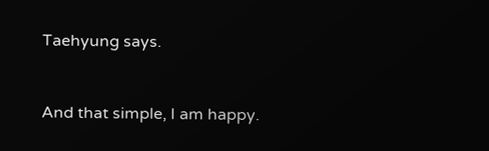Taehyung says.


And that simple, I am happy.